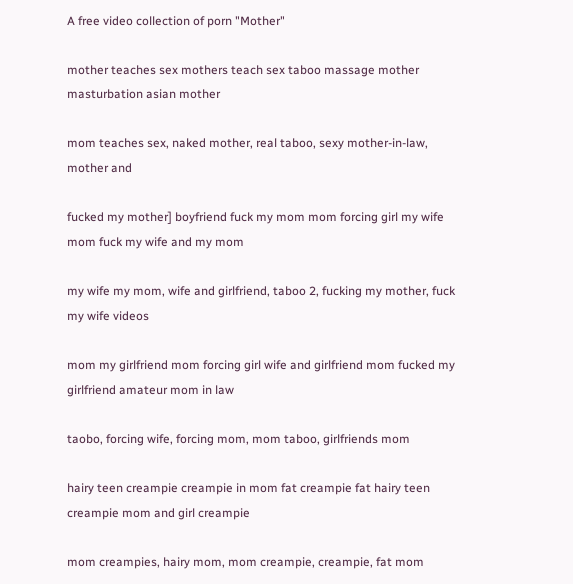A free video collection of porn "Mother"

mother teaches sex mothers teach sex taboo massage mother masturbation asian mother

mom teaches sex, naked mother, real taboo, sexy mother-in-law, mother and

fucked my mother] boyfriend fuck my mom mom forcing girl my wife mom fuck my wife and my mom

my wife my mom, wife and girlfriend, taboo 2, fucking my mother, fuck my wife videos

mom my girlfriend mom forcing girl wife and girlfriend mom fucked my girlfriend amateur mom in law

taobo, forcing wife, forcing mom, mom taboo, girlfriends mom

hairy teen creampie creampie in mom fat creampie fat hairy teen creampie mom and girl creampie

mom creampies, hairy mom, mom creampie, creampie, fat mom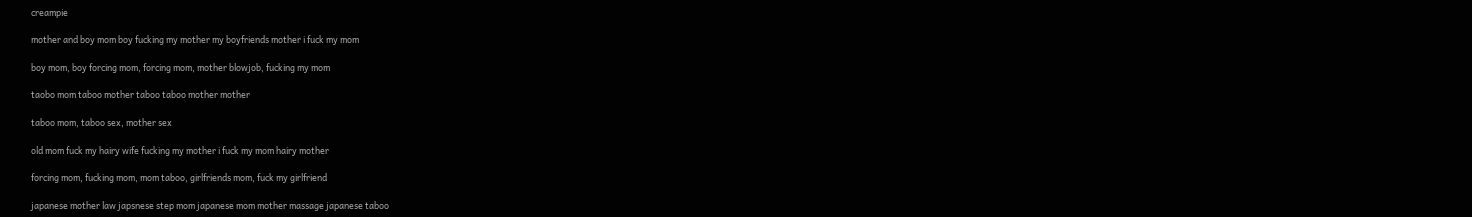creampie

mother and boy mom boy fucking my mother my boyfriends mother i fuck my mom

boy mom, boy forcing mom, forcing mom, mother blowjob, fucking my mom

taobo mom taboo mother taboo taboo mother mother

taboo mom, taboo sex, mother sex

old mom fuck my hairy wife fucking my mother i fuck my mom hairy mother

forcing mom, fucking mom, mom taboo, girlfriends mom, fuck my girlfriend

japanese mother law japsnese step mom japanese mom mother massage japanese taboo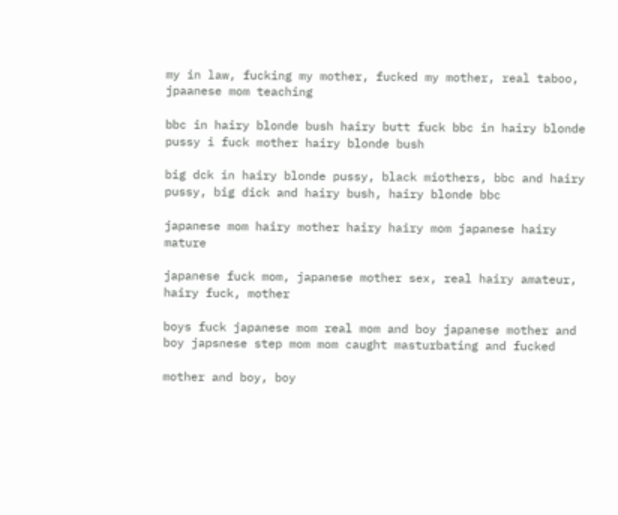my in law, fucking my mother, fucked my mother, real taboo, jpaanese mom teaching

bbc in hairy blonde bush hairy butt fuck bbc in hairy blonde pussy i fuck mother hairy blonde bush

big dck in hairy blonde pussy, black miothers, bbc and hairy pussy, big dick and hairy bush, hairy blonde bbc

japanese mom hairy mother hairy hairy mom japanese hairy mature

japanese fuck mom, japanese mother sex, real hairy amateur, hairy fuck, mother

boys fuck japanese mom real mom and boy japanese mother and boy japsnese step mom mom caught masturbating and fucked

mother and boy, boy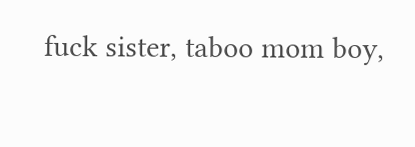fuck sister, taboo mom boy,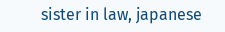sister in law, japanese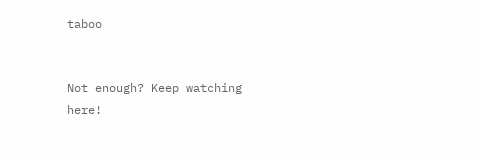taboo


Not enough? Keep watching here!